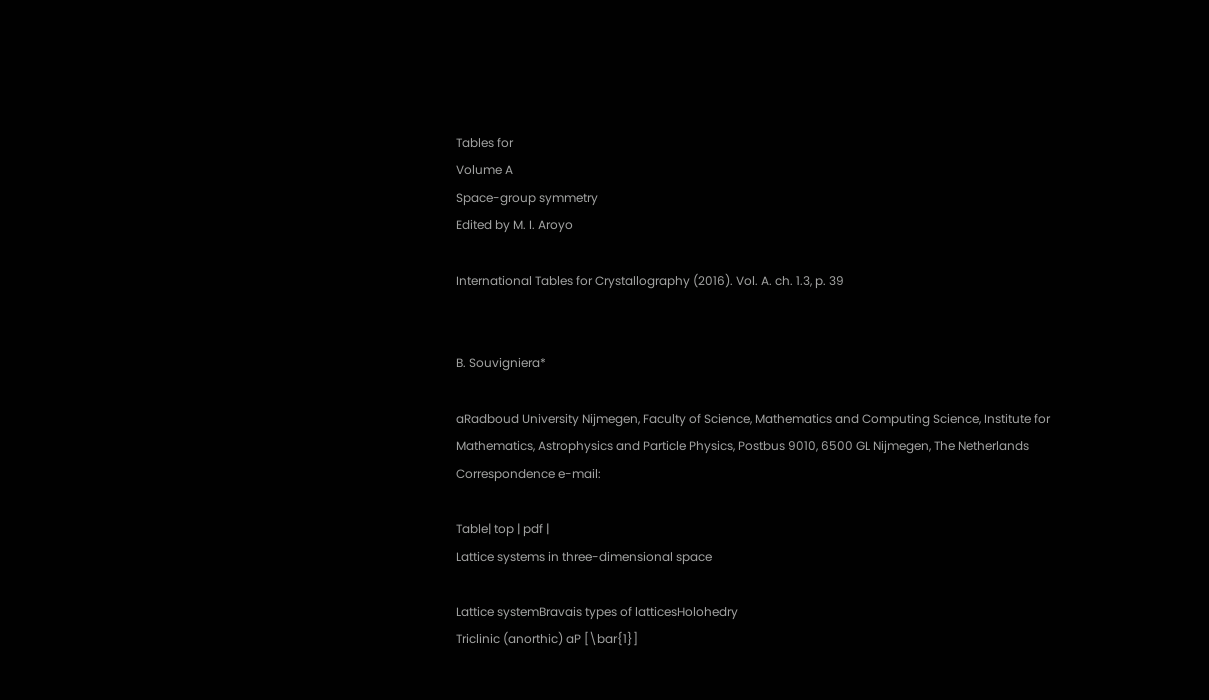Tables for
Volume A
Space-group symmetry
Edited by M. I. Aroyo

International Tables for Crystallography (2016). Vol. A. ch. 1.3, p. 39


B. Souvigniera*

aRadboud University Nijmegen, Faculty of Science, Mathematics and Computing Science, Institute for Mathematics, Astrophysics and Particle Physics, Postbus 9010, 6500 GL Nijmegen, The Netherlands
Correspondence e-mail:

Table| top | pdf |
Lattice systems in three-dimensional space

Lattice systemBravais types of latticesHolohedry
Triclinic (anorthic) aP [\bar{1}]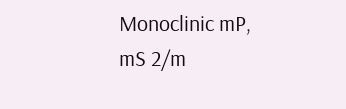Monoclinic mP, mS 2/m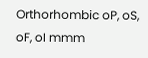Orthorhombic oP, oS, oF, oI mmm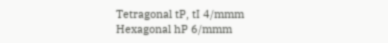Tetragonal tP, tI 4/mmm
Hexagonal hP 6/mmm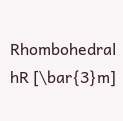Rhombohedral hR [\bar{3}m]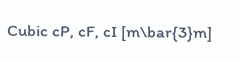Cubic cP, cF, cI [m\bar{3}m]